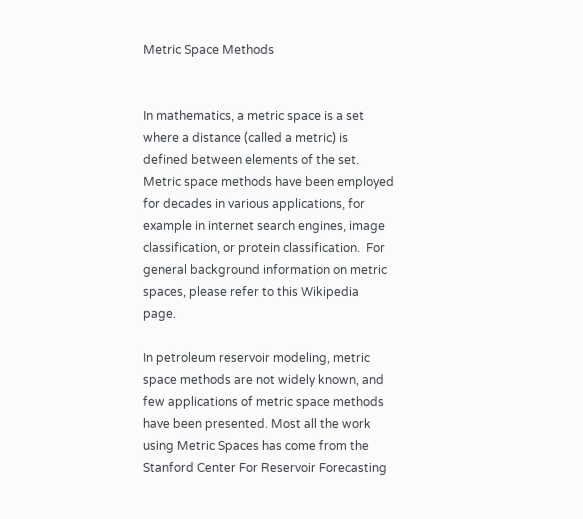Metric Space Methods


In mathematics, a metric space is a set where a distance (called a metric) is defined between elements of the set.  Metric space methods have been employed for decades in various applications, for example in internet search engines, image classification, or protein classification.  For general background information on metric spaces, please refer to this Wikipedia page.

In petroleum reservoir modeling, metric space methods are not widely known, and few applications of metric space methods have been presented. Most all the work using Metric Spaces has come from the Stanford Center For Reservoir Forecasting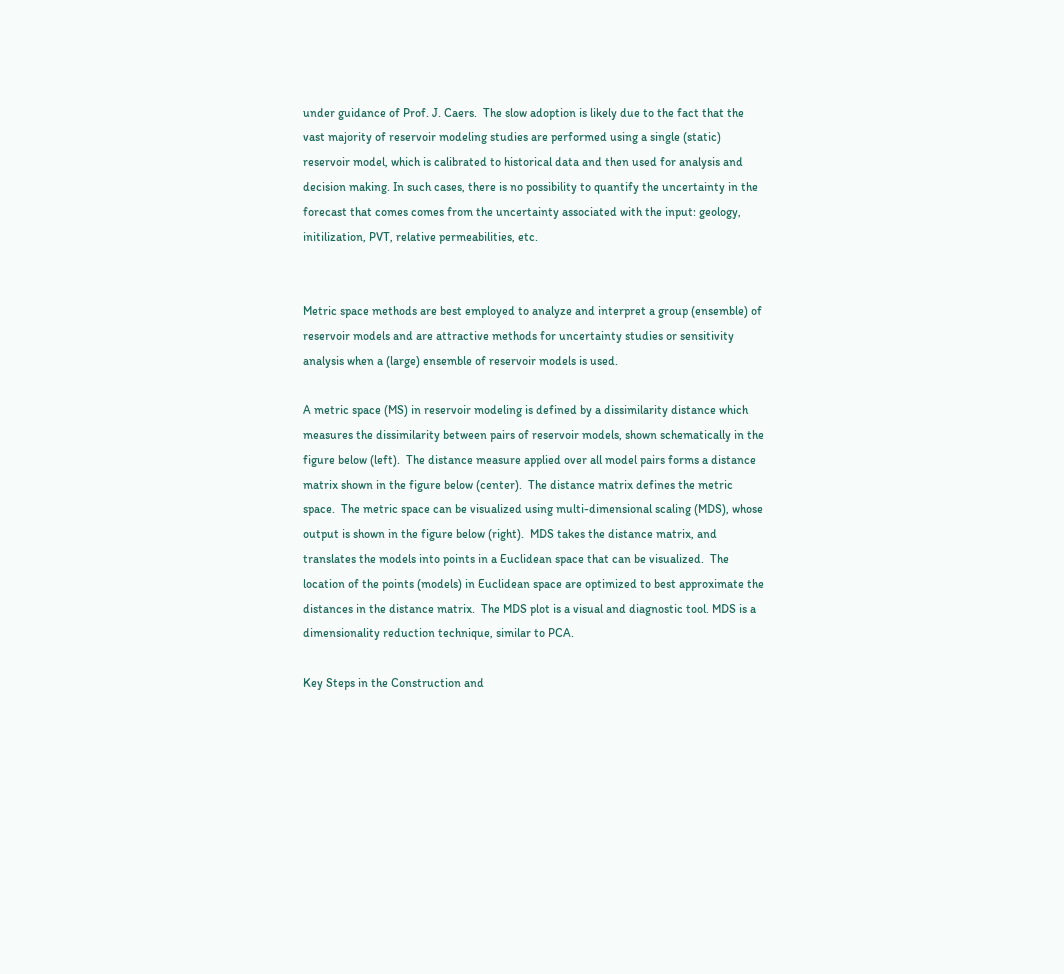under guidance of Prof. J. Caers.  The slow adoption is likely due to the fact that the vast majority of reservoir modeling studies are performed using a single (static) reservoir model, which is calibrated to historical data and then used for analysis and decision making. In such cases, there is no possibility to quantify the uncertainty in the forecast that comes comes from the uncertainty associated with the input: geology, initilization, PVT, relative permeabilities, etc.


Metric space methods are best employed to analyze and interpret a group (ensemble) of reservoir models and are attractive methods for uncertainty studies or sensitivity analysis when a (large) ensemble of reservoir models is used.

A metric space (MS) in reservoir modeling is defined by a dissimilarity distance which measures the dissimilarity between pairs of reservoir models, shown schematically in the figure below (left).  The distance measure applied over all model pairs forms a distance matrix shown in the figure below (center).  The distance matrix defines the metric space.  The metric space can be visualized using multi-dimensional scaling (MDS), whose output is shown in the figure below (right).  MDS takes the distance matrix, and translates the models into points in a Euclidean space that can be visualized.  The location of the points (models) in Euclidean space are optimized to best approximate the distances in the distance matrix.  The MDS plot is a visual and diagnostic tool. MDS is a dimensionality reduction technique, similar to PCA.

Key Steps in the Construction and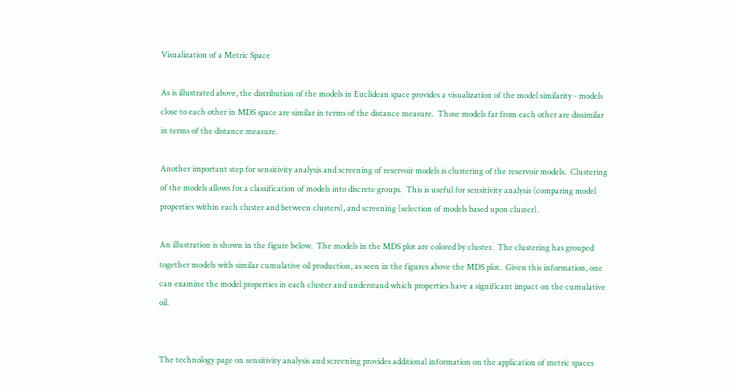Visualization of a Metric Space

As is illustrated above, the distribution of the models in Euclidean space provides a visualization of the model similarity - models close to each other in MDS space are similar in terms of the distance measure.  Those models far from each other are dissimilar in terms of the distance measure.

Another important step for sensitivity analysis and screening of reservoir models is clustering of the reservoir models.  Clustering of the models allows for a classification of models into discrete groups.  This is useful for sensitivity analysis (comparing model properties within each cluster and between clusters), and screening (selection of models based upon cluster).

An illustration is shown in the figure below.  The models in the MDS plot are colored by cluster.  The clustering has grouped together models with similar cumulative oil production, as seen in the figures above the MDS plot.  Given this information, one can examine the model properties in each cluster and understand which properties have a significant impact on the cumulative oil.


The technology page on sensitivity analysis and screening provides additional information on the application of metric spaces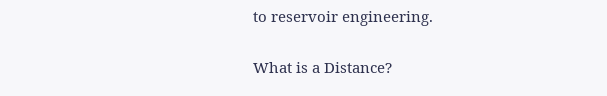to reservoir engineering.

What is a Distance?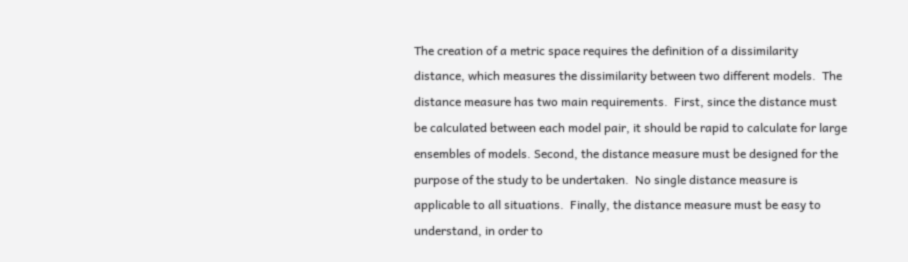The creation of a metric space requires the definition of a dissimilarity distance, which measures the dissimilarity between two different models.  The distance measure has two main requirements.  First, since the distance must be calculated between each model pair, it should be rapid to calculate for large ensembles of models. Second, the distance measure must be designed for the purpose of the study to be undertaken.  No single distance measure is applicable to all situations.  Finally, the distance measure must be easy to understand, in order to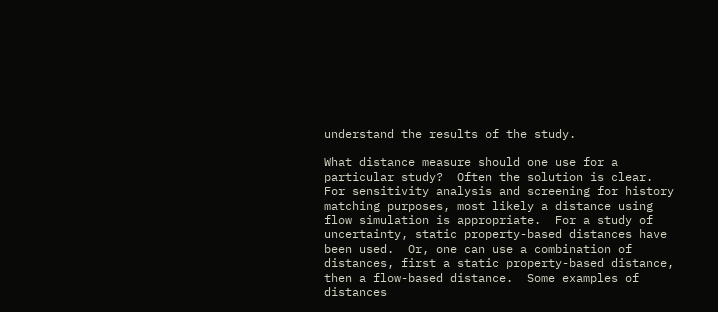understand the results of the study.

What distance measure should one use for a particular study?  Often the solution is clear.  For sensitivity analysis and screening for history matching purposes, most likely a distance using flow simulation is appropriate.  For a study of uncertainty, static property-based distances have been used.  Or, one can use a combination of distances, first a static property-based distance, then a flow-based distance.  Some examples of distances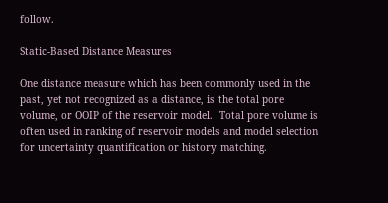follow.

Static-Based Distance Measures

One distance measure which has been commonly used in the past, yet not recognized as a distance, is the total pore volume, or OOIP of the reservoir model.  Total pore volume is often used in ranking of reservoir models and model selection for uncertainty quantification or history matching.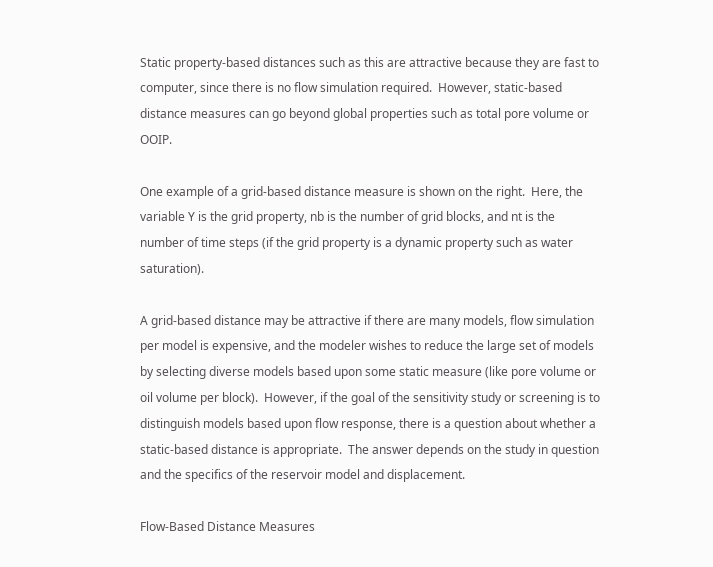Static property-based distances such as this are attractive because they are fast to computer, since there is no flow simulation required.  However, static-based distance measures can go beyond global properties such as total pore volume or OOIP.

One example of a grid-based distance measure is shown on the right.  Here, the variable Y is the grid property, nb is the number of grid blocks, and nt is the number of time steps (if the grid property is a dynamic property such as water saturation).

A grid-based distance may be attractive if there are many models, flow simulation per model is expensive, and the modeler wishes to reduce the large set of models by selecting diverse models based upon some static measure (like pore volume or oil volume per block).  However, if the goal of the sensitivity study or screening is to distinguish models based upon flow response, there is a question about whether a static-based distance is appropriate.  The answer depends on the study in question and the specifics of the reservoir model and displacement.

Flow-Based Distance Measures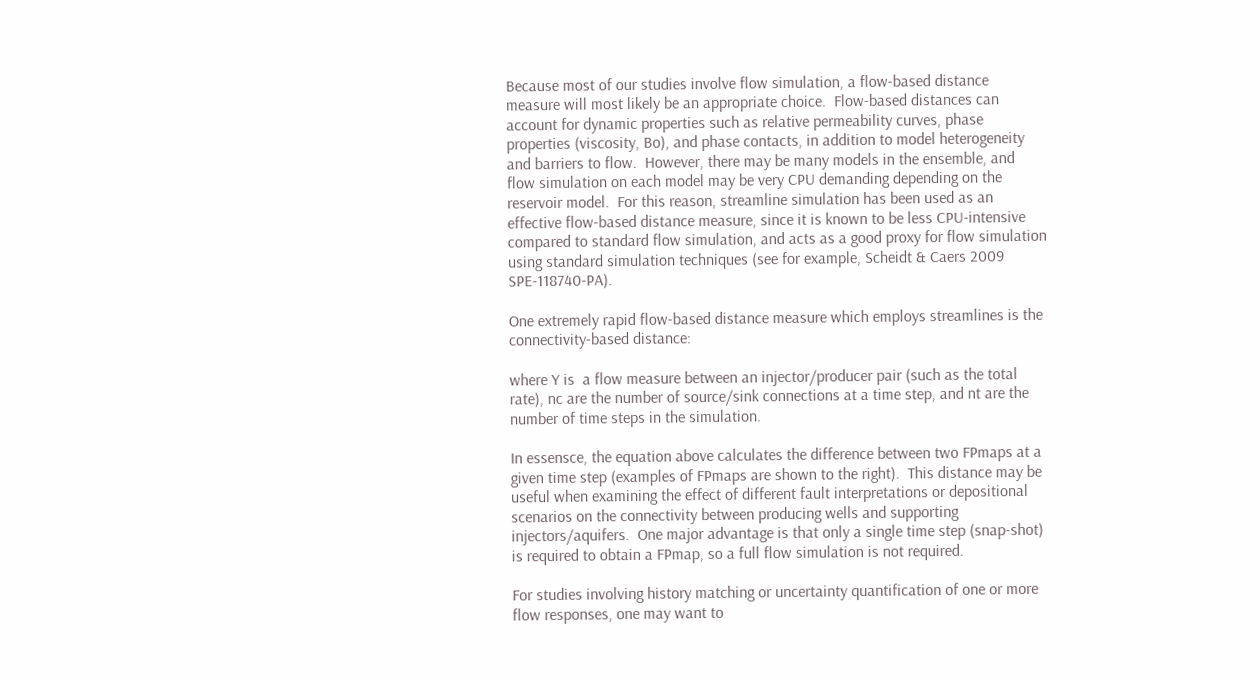Because most of our studies involve flow simulation, a flow-based distance measure will most likely be an appropriate choice.  Flow-based distances can account for dynamic properties such as relative permeability curves, phase properties (viscosity, Bo), and phase contacts, in addition to model heterogeneity and barriers to flow.  However, there may be many models in the ensemble, and flow simulation on each model may be very CPU demanding depending on the reservoir model.  For this reason, streamline simulation has been used as an effective flow-based distance measure, since it is known to be less CPU-intensive compared to standard flow simulation, and acts as a good proxy for flow simulation using standard simulation techniques (see for example, Scheidt & Caers 2009 SPE-118740-PA).

One extremely rapid flow-based distance measure which employs streamlines is the connectivity-based distance:

where Y is  a flow measure between an injector/producer pair (such as the total rate), nc are the number of source/sink connections at a time step, and nt are the number of time steps in the simulation.

In essensce, the equation above calculates the difference between two FPmaps at a given time step (examples of FPmaps are shown to the right).  This distance may be useful when examining the effect of different fault interpretations or depositional scenarios on the connectivity between producing wells and supporting injectors/aquifers.  One major advantage is that only a single time step (snap-shot) is required to obtain a FPmap, so a full flow simulation is not required.

For studies involving history matching or uncertainty quantification of one or more flow responses, one may want to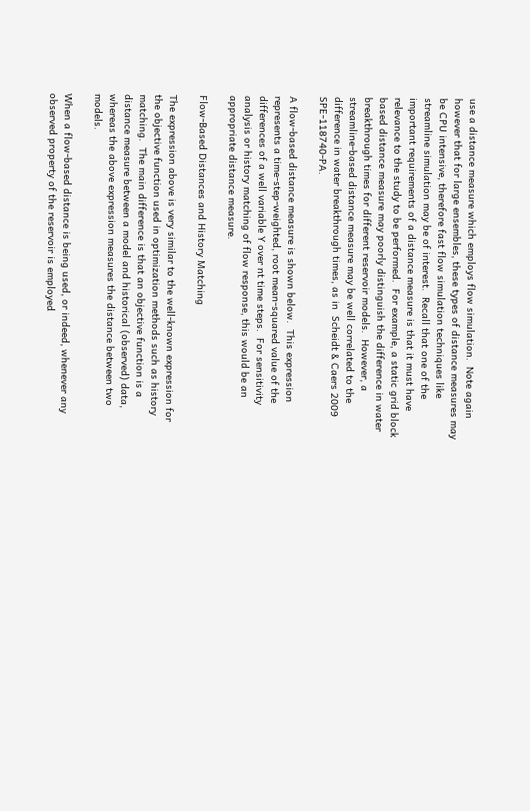use a distance measure which employs flow simulation.  Note again however that for large ensembles, these types of distance measures may be CPU intensive, therefore fast flow simulation techniques like streamline simulation may be of interest.  Recall that one of the important requirements of a distance measure is that it must have relevance to the study to be performed.  For example, a static grid block based distance measure may poorly distinguish the difference in water breakthrough times for different reservoir models.  However, a streamline-based distance measure may be well correlated to the difference in water breakthrough times, as in  Scheidt & Caers 2009 SPE-118740-PA.

A flow-based distance measure is shown below.  This expression represents a time-step-weighted, root mean-squared value of the differences of a well variable Y over nt time steps.  For sensitivity analysis or history matching of flow response, this would be an appropriate distance measure.

Flow-Based Distances and History Matching

The expression above is very similar to the well-known expression for the objective function used in optimization methods such as history matching.  The main difference is that an objective function is a distance measure between a model and historical (observed) data, whereas the above expression measures the distance between two models.

When a flow-based distance is being used, or indeed, whenever any observed property of the reservoir is employed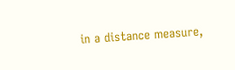in a distance measure,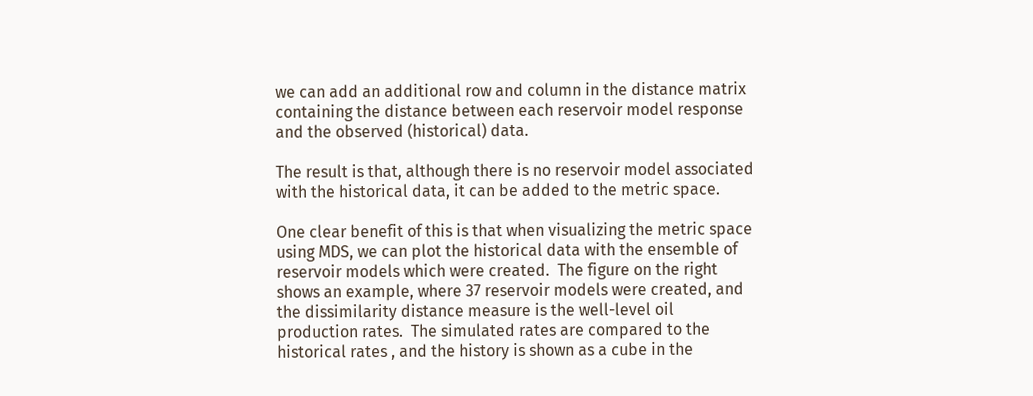we can add an additional row and column in the distance matrix containing the distance between each reservoir model response and the observed (historical) data.

The result is that, although there is no reservoir model associated with the historical data, it can be added to the metric space.

One clear benefit of this is that when visualizing the metric space using MDS, we can plot the historical data with the ensemble of reservoir models which were created.  The figure on the right shows an example, where 37 reservoir models were created, and the dissimilarity distance measure is the well-level oil production rates.  The simulated rates are compared to the historical rates , and the history is shown as a cube in the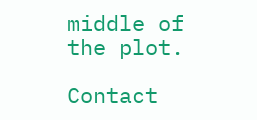middle of the plot.

Contact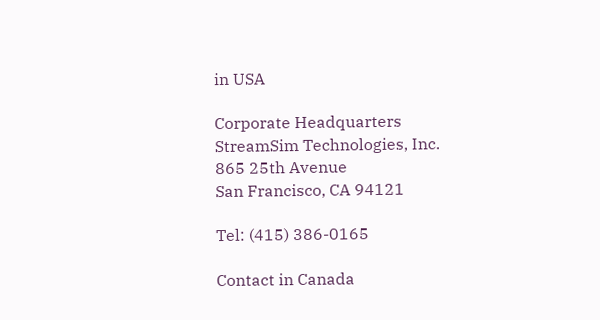in USA

Corporate Headquarters
StreamSim Technologies, Inc.
865 25th Avenue
San Francisco, CA 94121

Tel: (415) 386-0165

Contact in Canada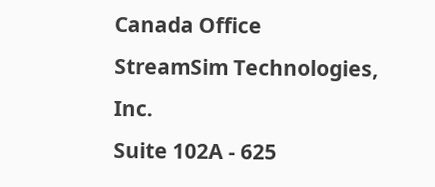Canada Office
StreamSim Technologies, Inc.
Suite 102A - 625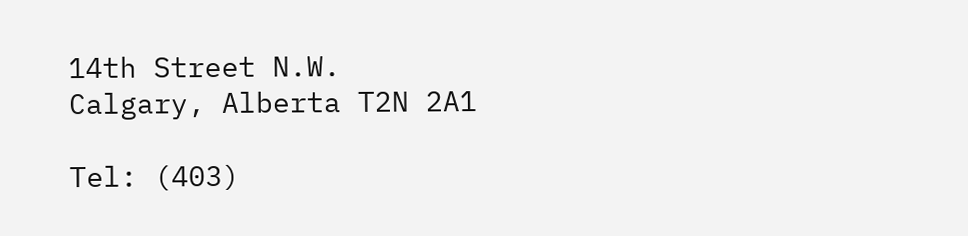14th Street N.W.
Calgary, Alberta T2N 2A1

Tel: (403)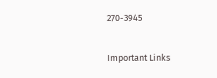270-3945

Important Links